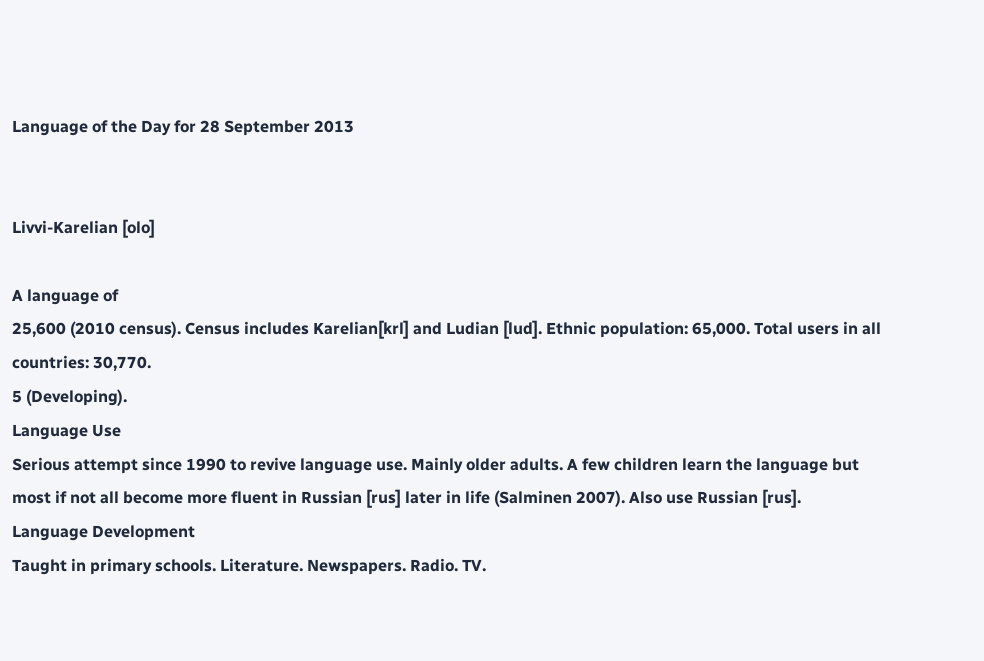Language of the Day for 28 September 2013


Livvi-Karelian [olo]

A language of
25,600 (2010 census). Census includes Karelian[krl] and Ludian [lud]. Ethnic population: 65,000. Total users in all countries: 30,770.
5 (Developing).
Language Use
Serious attempt since 1990 to revive language use. Mainly older adults. A few children learn the language but most if not all become more fluent in Russian [rus] later in life (Salminen 2007). Also use Russian [rus].
Language Development
Taught in primary schools. Literature. Newspapers. Radio. TV.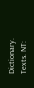Dictionary. Texts. NT: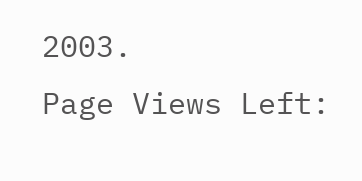2003.
Page Views Left: